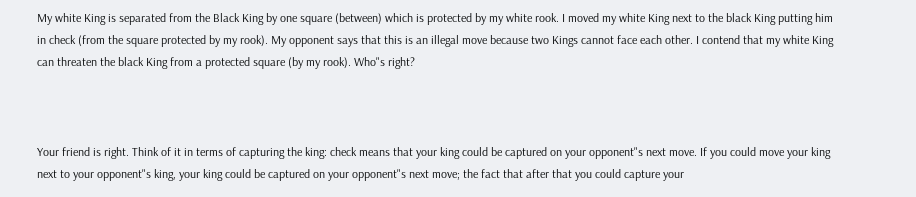My white King is separated from the Black King by one square (between) which is protected by my white rook. I moved my white King next to the black King putting him in check (from the square protected by my rook). My opponent says that this is an illegal move because two Kings cannot face each other. I contend that my white King can threaten the black King from a protected square (by my rook). Who"s right?



Your friend is right. Think of it in terms of capturing the king: check means that your king could be captured on your opponent"s next move. If you could move your king next to your opponent"s king, your king could be captured on your opponent"s next move; the fact that after that you could capture your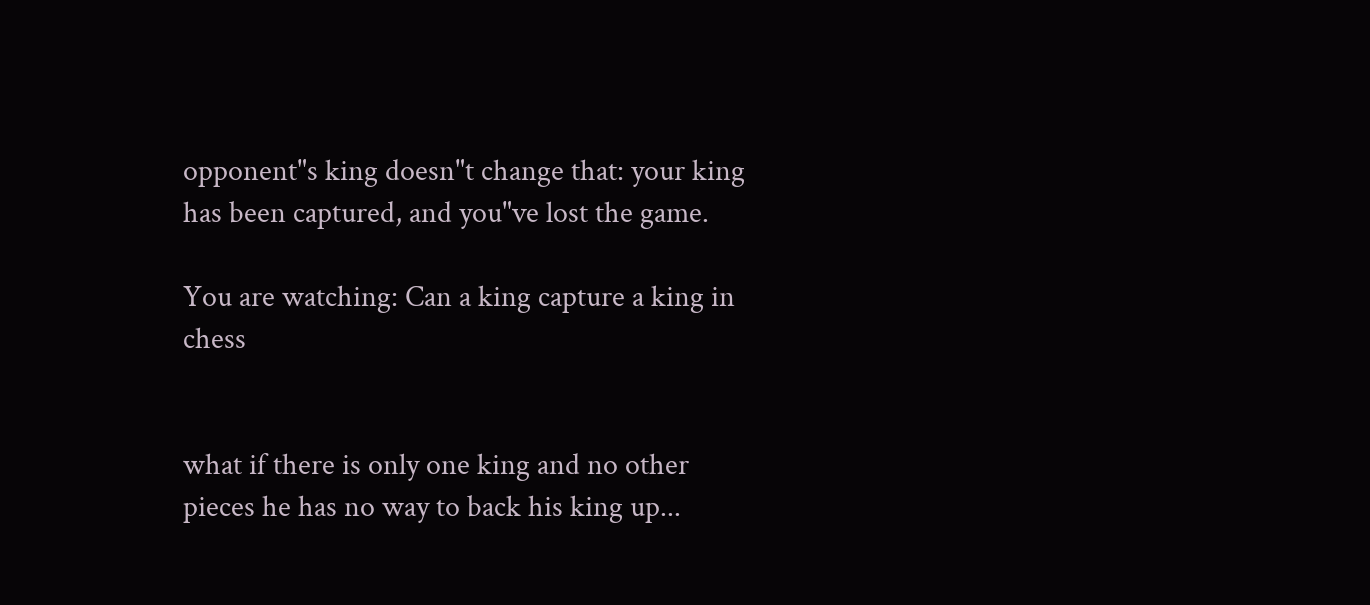opponent"s king doesn"t change that: your king has been captured, and you"ve lost the game.

You are watching: Can a king capture a king in chess


what if there is only one king and no other pieces he has no way to back his king up...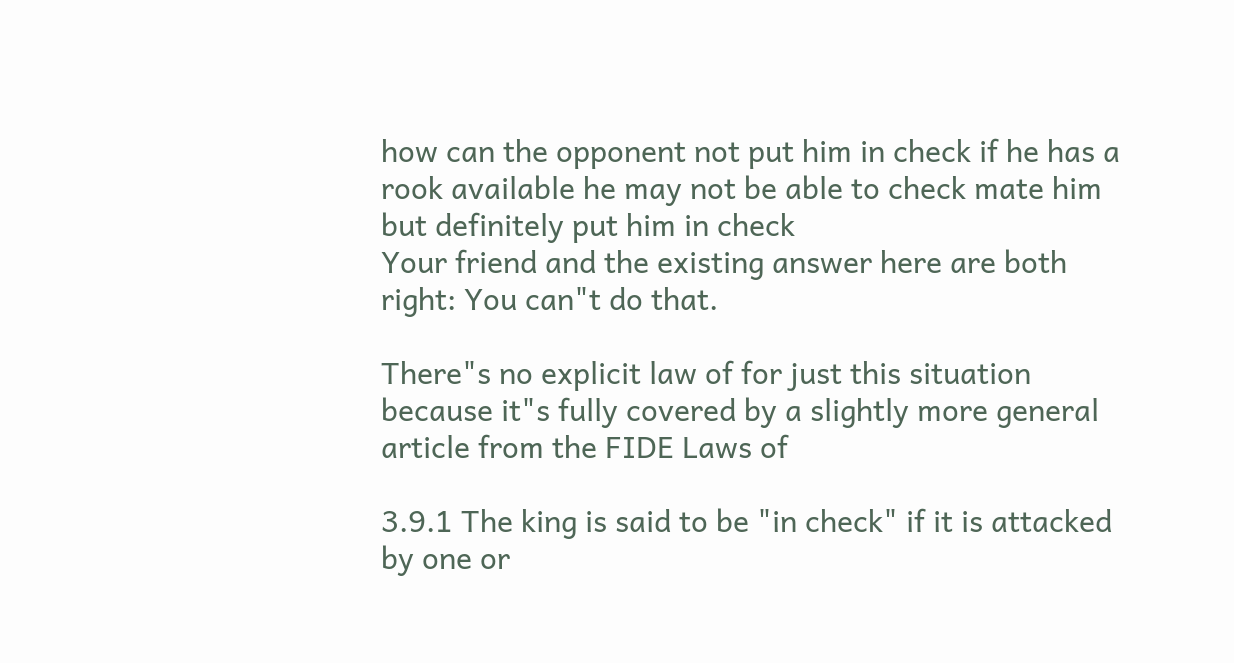how can the opponent not put him in check if he has a rook available he may not be able to check mate him but definitely put him in check
Your friend and the existing answer here are both right: You can"t do that.

There"s no explicit law of for just this situation because it"s fully covered by a slightly more general article from the FIDE Laws of

3.9.1 The king is said to be "in check" if it is attacked by one or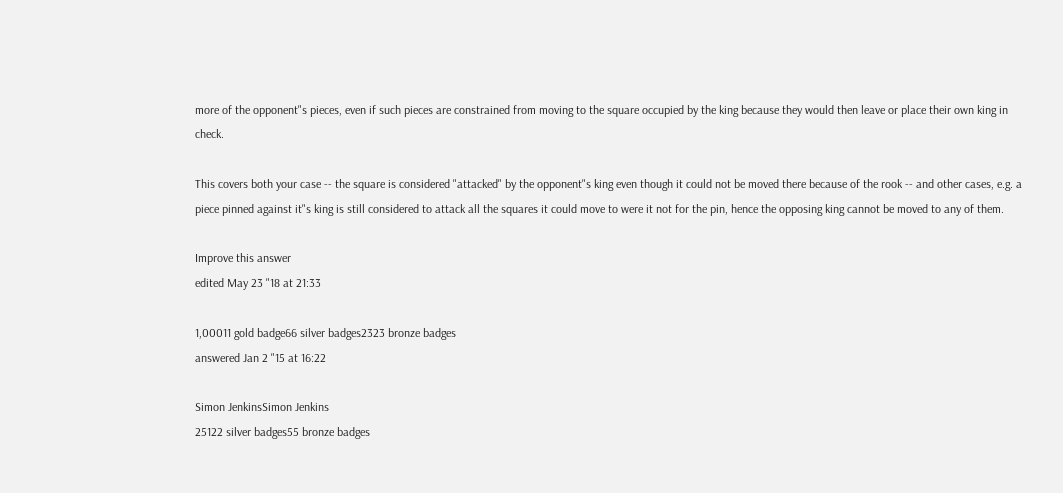more of the opponent"s pieces, even if such pieces are constrained from moving to the square occupied by the king because they would then leave or place their own king in check.

This covers both your case -- the square is considered "attacked" by the opponent"s king even though it could not be moved there because of the rook -- and other cases, e.g. a piece pinned against it"s king is still considered to attack all the squares it could move to were it not for the pin, hence the opposing king cannot be moved to any of them.

Improve this answer
edited May 23 "18 at 21:33

1,00011 gold badge66 silver badges2323 bronze badges
answered Jan 2 "15 at 16:22

Simon JenkinsSimon Jenkins
25122 silver badges55 bronze badges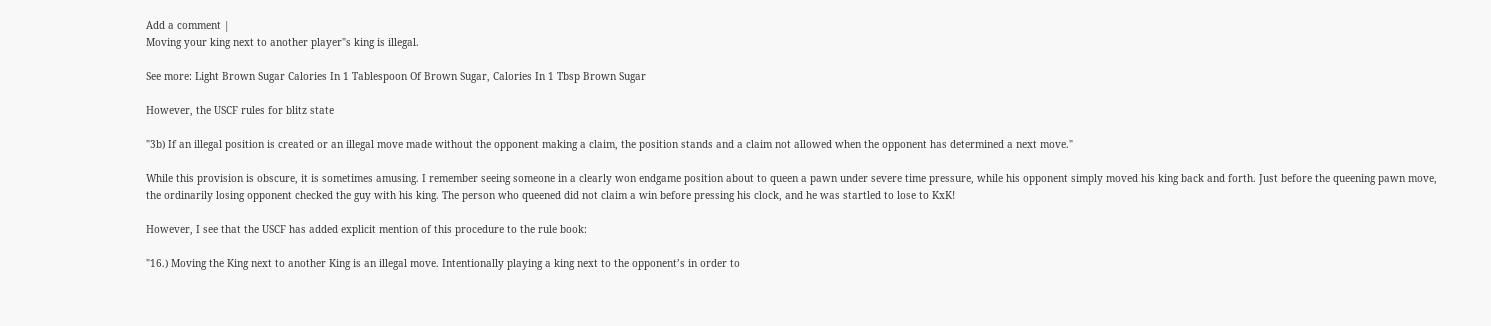Add a comment |
Moving your king next to another player"s king is illegal.

See more: Light Brown Sugar Calories In 1 Tablespoon Of Brown Sugar, Calories In 1 Tbsp Brown Sugar

However, the USCF rules for blitz state

"3b) If an illegal position is created or an illegal move made without the opponent making a claim, the position stands and a claim not allowed when the opponent has determined a next move."

While this provision is obscure, it is sometimes amusing. I remember seeing someone in a clearly won endgame position about to queen a pawn under severe time pressure, while his opponent simply moved his king back and forth. Just before the queening pawn move, the ordinarily losing opponent checked the guy with his king. The person who queened did not claim a win before pressing his clock, and he was startled to lose to KxK!

However, I see that the USCF has added explicit mention of this procedure to the rule book:

"16.) Moving the King next to another King is an illegal move. Intentionally playing a king next to the opponent’s in order to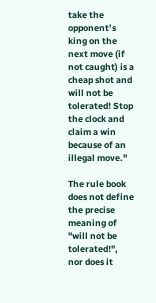take the opponent’s king on the next move (if not caught) is a cheap shot and will not be tolerated! Stop the clock and claim a win because of an illegal move."

The rule book does not define the precise meaning of "will not be tolerated!", nor does it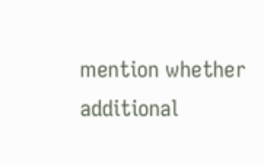mention whether additional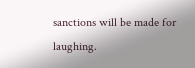sanctions will be made for laughing.